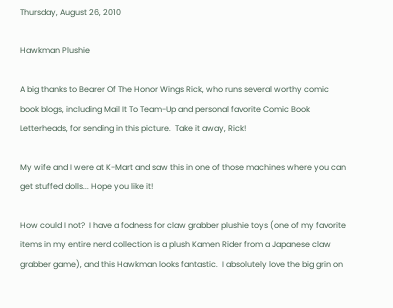Thursday, August 26, 2010

Hawkman Plushie

A big thanks to Bearer Of The Honor Wings Rick, who runs several worthy comic book blogs, including Mail It To Team-Up and personal favorite Comic Book Letterheads, for sending in this picture.  Take it away, Rick!

My wife and I were at K-Mart and saw this in one of those machines where you can get stuffed dolls... Hope you like it!

How could I not?  I have a fodness for claw grabber plushie toys (one of my favorite items in my entire nerd collection is a plush Kamen Rider from a Japanese claw grabber game), and this Hawkman looks fantastic.  I absolutely love the big grin on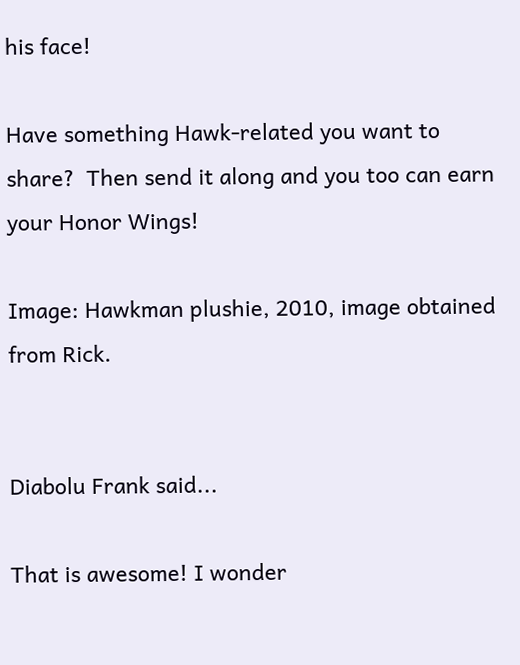his face!

Have something Hawk-related you want to share?  Then send it along and you too can earn your Honor Wings!

Image: Hawkman plushie, 2010, image obtained from Rick.


Diabolu Frank said...

That is awesome! I wonder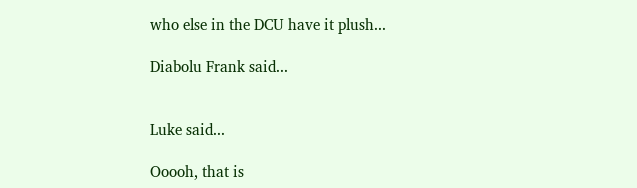who else in the DCU have it plush...

Diabolu Frank said...


Luke said...

Ooooh, that is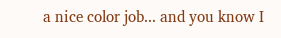a nice color job... and you know I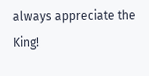always appreciate the King!